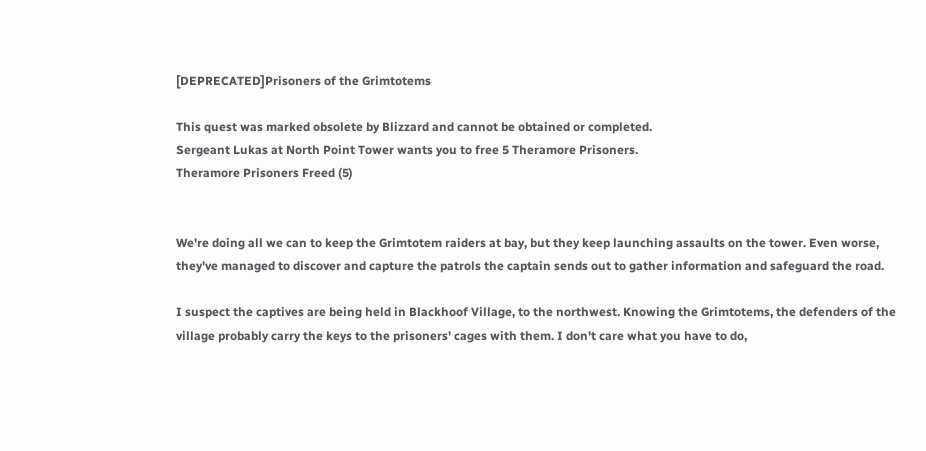[DEPRECATED]Prisoners of the Grimtotems

This quest was marked obsolete by Blizzard and cannot be obtained or completed.
Sergeant Lukas at North Point Tower wants you to free 5 Theramore Prisoners.
Theramore Prisoners Freed (5)


We're doing all we can to keep the Grimtotem raiders at bay, but they keep launching assaults on the tower. Even worse, they've managed to discover and capture the patrols the captain sends out to gather information and safeguard the road.

I suspect the captives are being held in Blackhoof Village, to the northwest. Knowing the Grimtotems, the defenders of the village probably carry the keys to the prisoners' cages with them. I don't care what you have to do,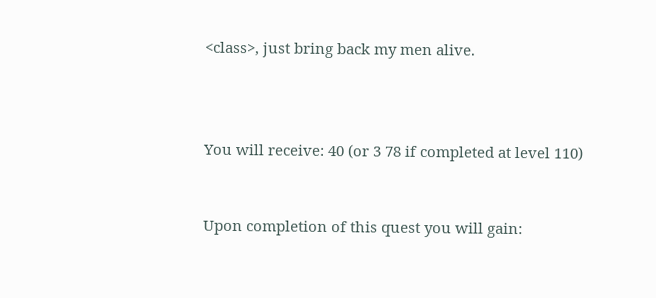<class>, just bring back my men alive.



You will receive: 40 (or 3 78 if completed at level 110)


Upon completion of this quest you will gain: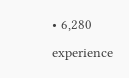• 6,280 experience